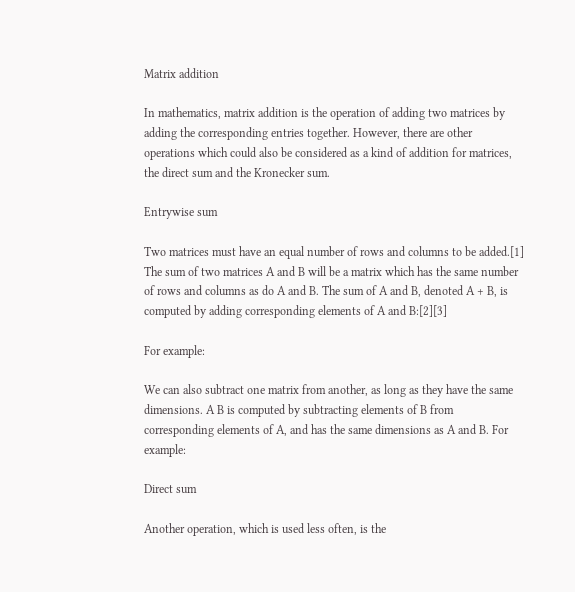Matrix addition

In mathematics, matrix addition is the operation of adding two matrices by adding the corresponding entries together. However, there are other operations which could also be considered as a kind of addition for matrices, the direct sum and the Kronecker sum.

Entrywise sum

Two matrices must have an equal number of rows and columns to be added.[1] The sum of two matrices A and B will be a matrix which has the same number of rows and columns as do A and B. The sum of A and B, denoted A + B, is computed by adding corresponding elements of A and B:[2][3]

For example:

We can also subtract one matrix from another, as long as they have the same dimensions. A B is computed by subtracting elements of B from corresponding elements of A, and has the same dimensions as A and B. For example:

Direct sum

Another operation, which is used less often, is the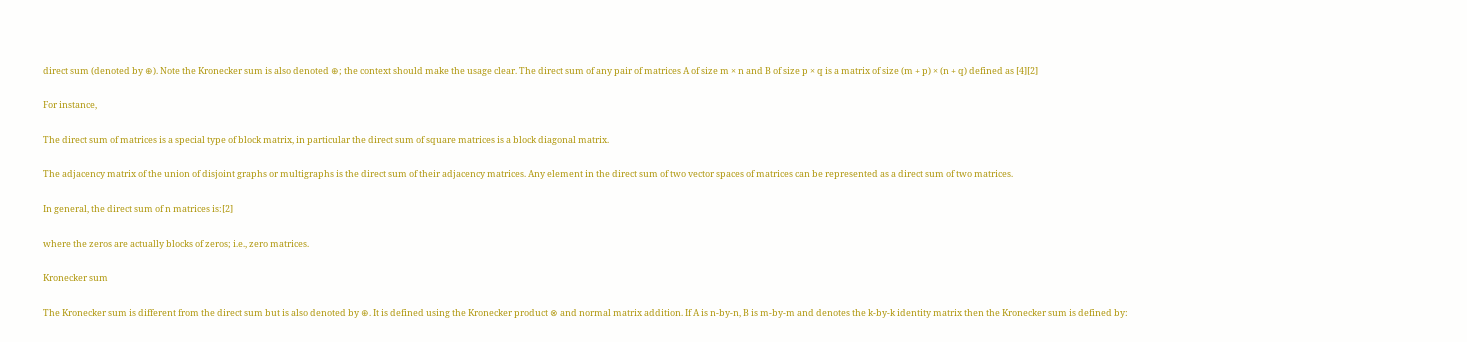direct sum (denoted by ⊕). Note the Kronecker sum is also denoted ⊕; the context should make the usage clear. The direct sum of any pair of matrices A of size m × n and B of size p × q is a matrix of size (m + p) × (n + q) defined as [4][2]

For instance,

The direct sum of matrices is a special type of block matrix, in particular the direct sum of square matrices is a block diagonal matrix.

The adjacency matrix of the union of disjoint graphs or multigraphs is the direct sum of their adjacency matrices. Any element in the direct sum of two vector spaces of matrices can be represented as a direct sum of two matrices.

In general, the direct sum of n matrices is:[2]

where the zeros are actually blocks of zeros; i.e., zero matrices.

Kronecker sum

The Kronecker sum is different from the direct sum but is also denoted by ⊕. It is defined using the Kronecker product ⊗ and normal matrix addition. If A is n-by-n, B is m-by-m and denotes the k-by-k identity matrix then the Kronecker sum is defined by: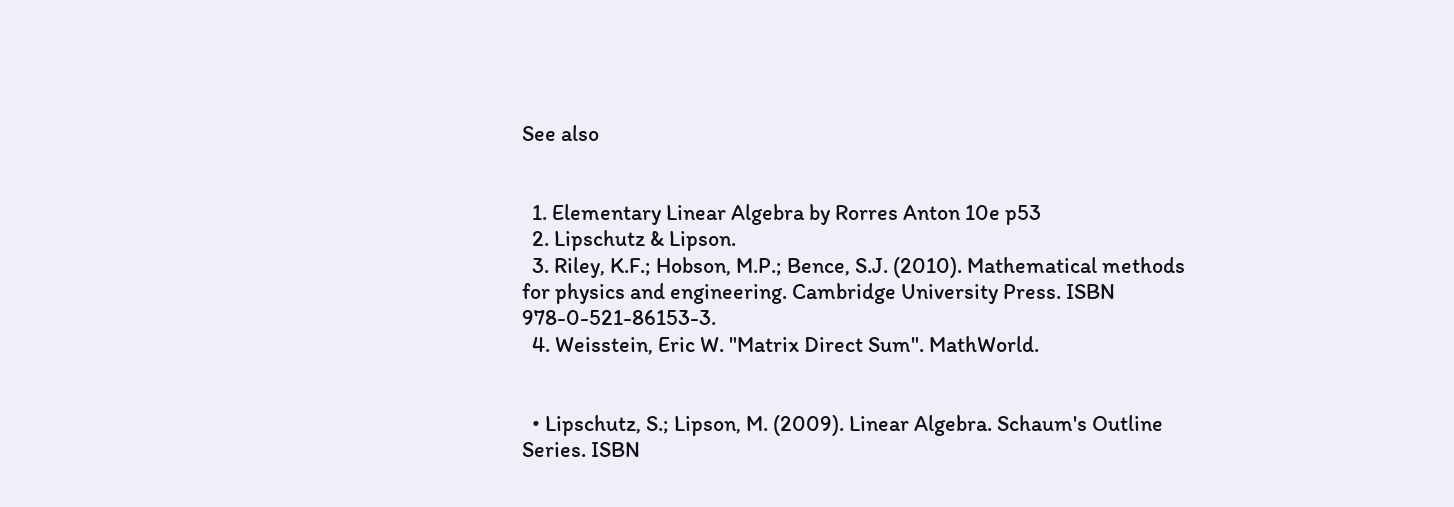See also


  1. Elementary Linear Algebra by Rorres Anton 10e p53
  2. Lipschutz & Lipson.
  3. Riley, K.F.; Hobson, M.P.; Bence, S.J. (2010). Mathematical methods for physics and engineering. Cambridge University Press. ISBN 978-0-521-86153-3.
  4. Weisstein, Eric W. "Matrix Direct Sum". MathWorld.


  • Lipschutz, S.; Lipson, M. (2009). Linear Algebra. Schaum's Outline Series. ISBN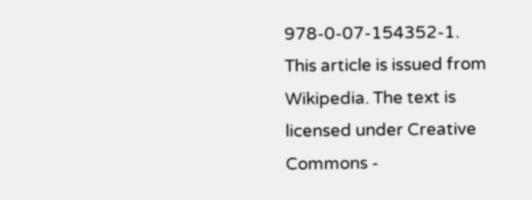978-0-07-154352-1.
This article is issued from Wikipedia. The text is licensed under Creative Commons -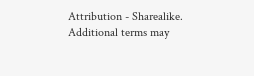Attribution - Sharealike. Additional terms may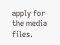apply for the media files.